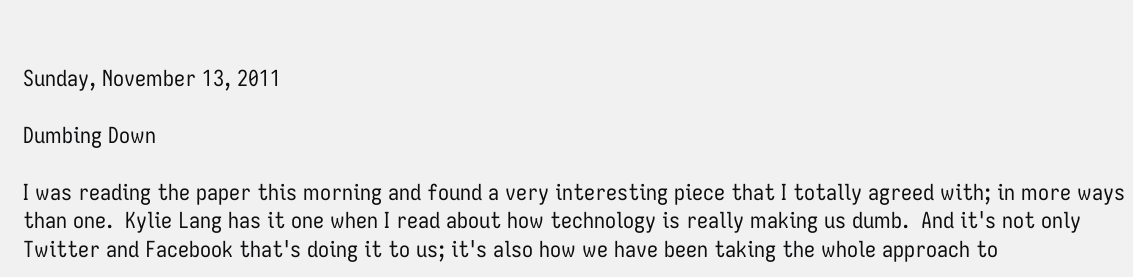Sunday, November 13, 2011

Dumbing Down

I was reading the paper this morning and found a very interesting piece that I totally agreed with; in more ways than one.  Kylie Lang has it one when I read about how technology is really making us dumb.  And it's not only Twitter and Facebook that's doing it to us; it's also how we have been taking the whole approach to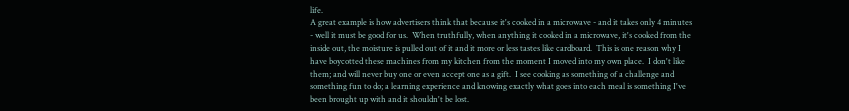life.
A great example is how advertisers think that because it's cooked in a microwave - and it takes only 4 minutes - well it must be good for us.  When truthfully, when anything it cooked in a microwave, it's cooked from the inside out, the moisture is pulled out of it and it more or less tastes like cardboard.  This is one reason why I have boycotted these machines from my kitchen from the moment I moved into my own place.  I don't like them; and will never buy one or even accept one as a gift.  I see cooking as something of a challenge and something fun to do; a learning experience and knowing exactly what goes into each meal is something I've been brought up with and it shouldn't be lost.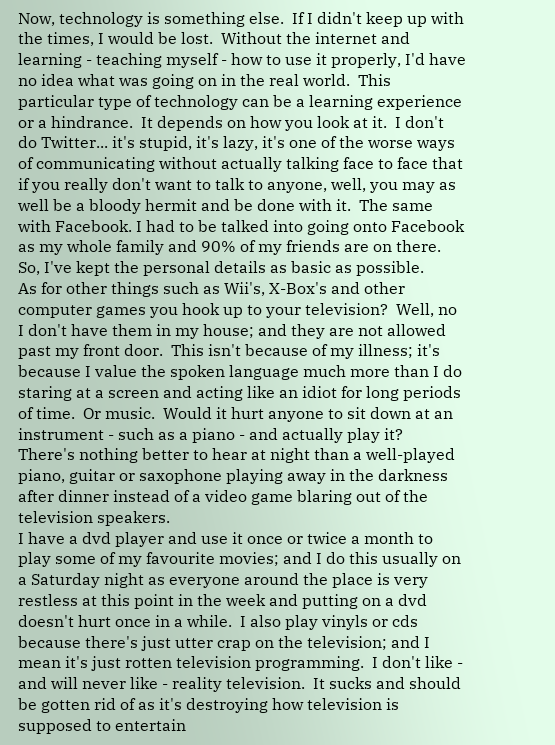Now, technology is something else.  If I didn't keep up with the times, I would be lost.  Without the internet and learning - teaching myself - how to use it properly, I'd have no idea what was going on in the real world.  This particular type of technology can be a learning experience or a hindrance.  It depends on how you look at it.  I don't do Twitter... it's stupid, it's lazy, it's one of the worse ways of communicating without actually talking face to face that if you really don't want to talk to anyone, well, you may as well be a bloody hermit and be done with it.  The same with Facebook. I had to be talked into going onto Facebook as my whole family and 90% of my friends are on there.  So, I've kept the personal details as basic as possible.
As for other things such as Wii's, X-Box's and other computer games you hook up to your television?  Well, no I don't have them in my house; and they are not allowed past my front door.  This isn't because of my illness; it's because I value the spoken language much more than I do staring at a screen and acting like an idiot for long periods of time.  Or music.  Would it hurt anyone to sit down at an instrument - such as a piano - and actually play it?  There's nothing better to hear at night than a well-played piano, guitar or saxophone playing away in the darkness after dinner instead of a video game blaring out of the television speakers.
I have a dvd player and use it once or twice a month to play some of my favourite movies; and I do this usually on a Saturday night as everyone around the place is very restless at this point in the week and putting on a dvd doesn't hurt once in a while.  I also play vinyls or cds because there's just utter crap on the television; and I mean it's just rotten television programming.  I don't like - and will never like - reality television.  It sucks and should be gotten rid of as it's destroying how television is supposed to entertain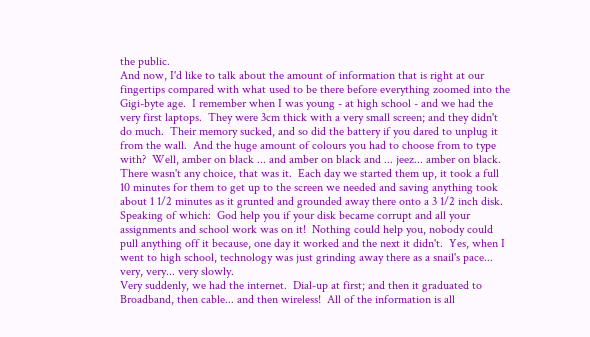the public.
And now, I'd like to talk about the amount of information that is right at our fingertips compared with what used to be there before everything zoomed into the Gigi-byte age.  I remember when I was young - at high school - and we had the very first laptops.  They were 3cm thick with a very small screen; and they didn't do much.  Their memory sucked, and so did the battery if you dared to unplug it from the wall.  And the huge amount of colours you had to choose from to type with?  Well, amber on black ... and amber on black and ... jeez... amber on black.  There wasn't any choice, that was it.  Each day we started them up, it took a full 10 minutes for them to get up to the screen we needed and saving anything took about 1 1/2 minutes as it grunted and grounded away there onto a 3 1/2 inch disk.  Speaking of which:  God help you if your disk became corrupt and all your assignments and school work was on it!  Nothing could help you, nobody could pull anything off it because, one day it worked and the next it didn't.  Yes, when I went to high school, technology was just grinding away there as a snail's pace... very, very... very slowly.
Very suddenly, we had the internet.  Dial-up at first; and then it graduated to Broadband, then cable... and then wireless!  All of the information is all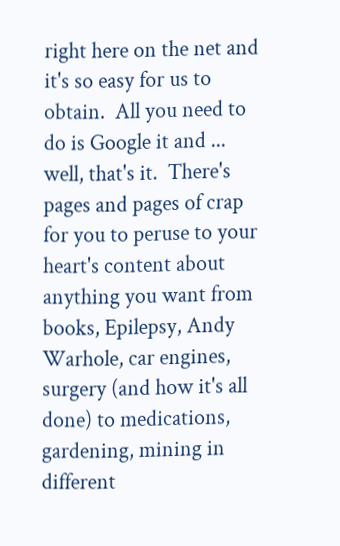right here on the net and it's so easy for us to obtain.  All you need to do is Google it and ... well, that's it.  There's pages and pages of crap for you to peruse to your heart's content about anything you want from books, Epilepsy, Andy Warhole, car engines, surgery (and how it's all done) to medications, gardening, mining in different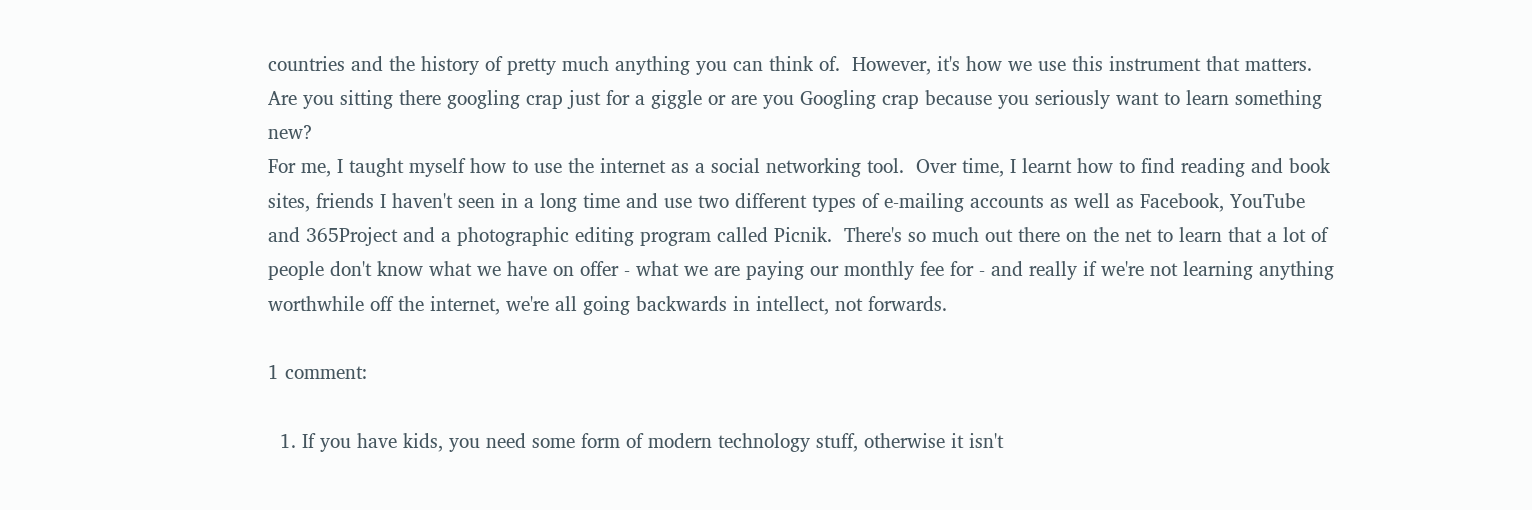countries and the history of pretty much anything you can think of.  However, it's how we use this instrument that matters.  Are you sitting there googling crap just for a giggle or are you Googling crap because you seriously want to learn something new?
For me, I taught myself how to use the internet as a social networking tool.  Over time, I learnt how to find reading and book sites, friends I haven't seen in a long time and use two different types of e-mailing accounts as well as Facebook, YouTube and 365Project and a photographic editing program called Picnik.  There's so much out there on the net to learn that a lot of people don't know what we have on offer - what we are paying our monthly fee for - and really if we're not learning anything worthwhile off the internet, we're all going backwards in intellect, not forwards.

1 comment:

  1. If you have kids, you need some form of modern technology stuff, otherwise it isn't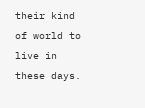their kind of world to live in these days.